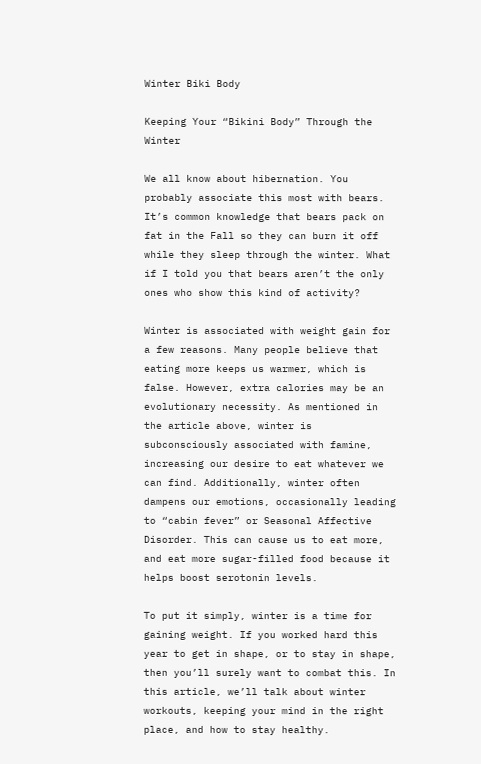Winter Biki Body

Keeping Your “Bikini Body” Through the Winter

We all know about hibernation. You probably associate this most with bears. It’s common knowledge that bears pack on fat in the Fall so they can burn it off while they sleep through the winter. What if I told you that bears aren’t the only ones who show this kind of activity?

Winter is associated with weight gain for a few reasons. Many people believe that eating more keeps us warmer, which is false. However, extra calories may be an evolutionary necessity. As mentioned in the article above, winter is subconsciously associated with famine, increasing our desire to eat whatever we can find. Additionally, winter often dampens our emotions, occasionally leading to “cabin fever” or Seasonal Affective Disorder. This can cause us to eat more, and eat more sugar-filled food because it helps boost serotonin levels.

To put it simply, winter is a time for gaining weight. If you worked hard this year to get in shape, or to stay in shape, then you’ll surely want to combat this. In this article, we’ll talk about winter workouts, keeping your mind in the right place, and how to stay healthy.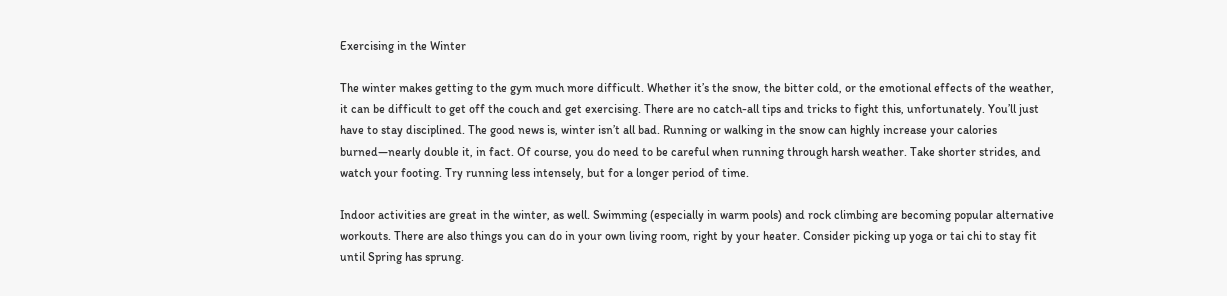Exercising in the Winter

The winter makes getting to the gym much more difficult. Whether it’s the snow, the bitter cold, or the emotional effects of the weather, it can be difficult to get off the couch and get exercising. There are no catch-all tips and tricks to fight this, unfortunately. You’ll just have to stay disciplined. The good news is, winter isn’t all bad. Running or walking in the snow can highly increase your calories burned—nearly double it, in fact. Of course, you do need to be careful when running through harsh weather. Take shorter strides, and watch your footing. Try running less intensely, but for a longer period of time.

Indoor activities are great in the winter, as well. Swimming (especially in warm pools) and rock climbing are becoming popular alternative workouts. There are also things you can do in your own living room, right by your heater. Consider picking up yoga or tai chi to stay fit until Spring has sprung.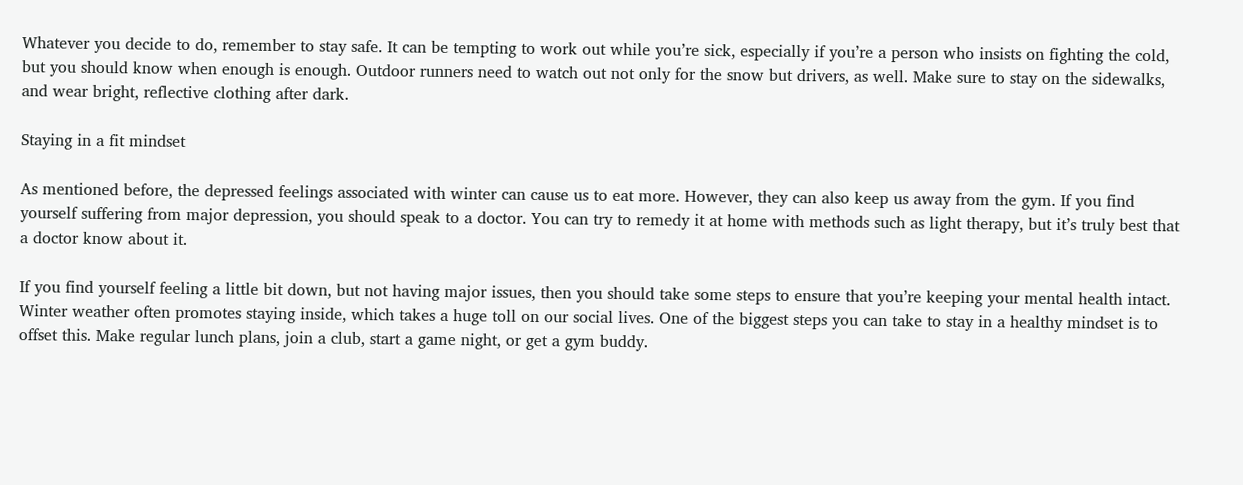Whatever you decide to do, remember to stay safe. It can be tempting to work out while you’re sick, especially if you’re a person who insists on fighting the cold, but you should know when enough is enough. Outdoor runners need to watch out not only for the snow but drivers, as well. Make sure to stay on the sidewalks, and wear bright, reflective clothing after dark.

Staying in a fit mindset

As mentioned before, the depressed feelings associated with winter can cause us to eat more. However, they can also keep us away from the gym. If you find yourself suffering from major depression, you should speak to a doctor. You can try to remedy it at home with methods such as light therapy, but it’s truly best that a doctor know about it.

If you find yourself feeling a little bit down, but not having major issues, then you should take some steps to ensure that you’re keeping your mental health intact. Winter weather often promotes staying inside, which takes a huge toll on our social lives. One of the biggest steps you can take to stay in a healthy mindset is to offset this. Make regular lunch plans, join a club, start a game night, or get a gym buddy.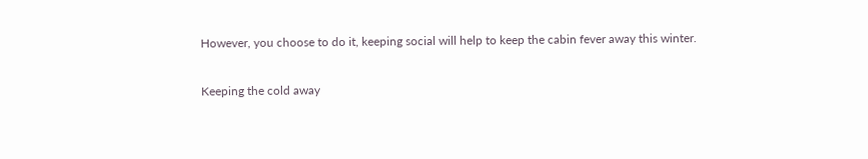However, you choose to do it, keeping social will help to keep the cabin fever away this winter.

Keeping the cold away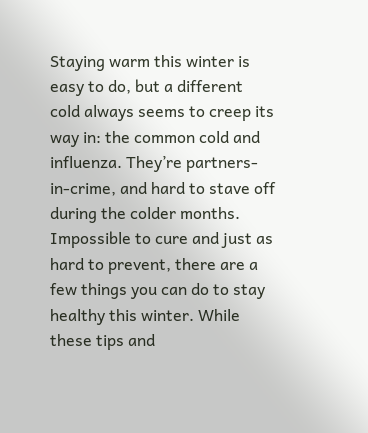Staying warm this winter is easy to do, but a different cold always seems to creep its way in: the common cold and influenza. They’re partners-in-crime, and hard to stave off during the colder months. Impossible to cure and just as hard to prevent, there are a few things you can do to stay healthy this winter. While these tips and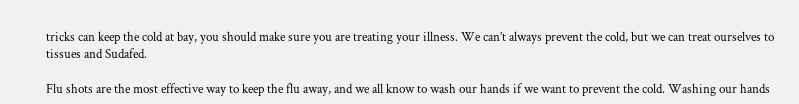tricks can keep the cold at bay, you should make sure you are treating your illness. We can’t always prevent the cold, but we can treat ourselves to tissues and Sudafed.

Flu shots are the most effective way to keep the flu away, and we all know to wash our hands if we want to prevent the cold. Washing our hands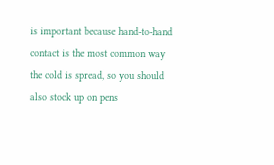is important because hand-to-hand contact is the most common way the cold is spread, so you should also stock up on pens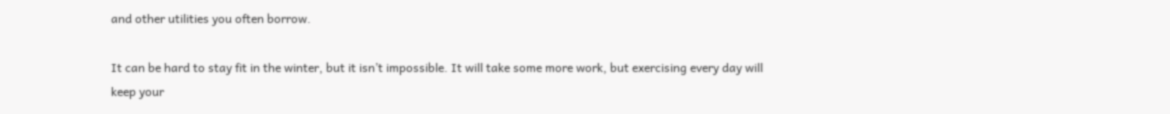and other utilities you often borrow.

It can be hard to stay fit in the winter, but it isn’t impossible. It will take some more work, but exercising every day will keep your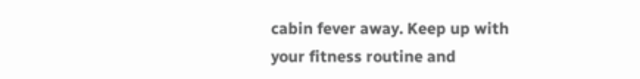cabin fever away. Keep up with your fitness routine and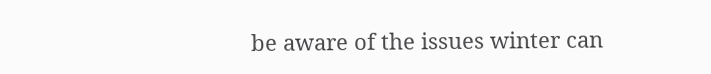be aware of the issues winter can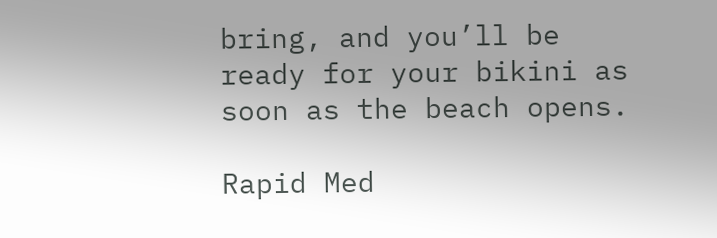bring, and you’ll be ready for your bikini as soon as the beach opens.

Rapid Med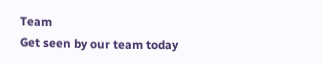Team
Get seen by our team today